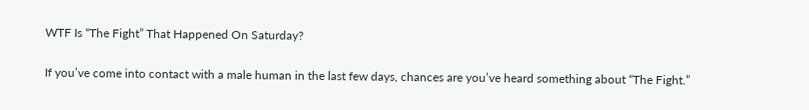WTF Is “The Fight” That Happened On Saturday?

If you’ve come into contact with a male human in the last few days, chances are you’ve heard something about “The Fight.”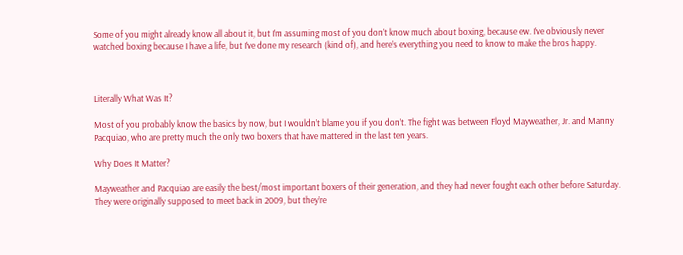Some of you might already know all about it, but I’m assuming most of you don’t know much about boxing, because ew. I’ve obviously never watched boxing because I have a life, but I’ve done my research (kind of), and here’s everything you need to know to make the bros happy.



Literally What Was It?

Most of you probably know the basics by now, but I wouldn’t blame you if you don’t. The fight was between Floyd Mayweather, Jr. and Manny Pacquiao, who are pretty much the only two boxers that have mattered in the last ten years.

Why Does It Matter?

Mayweather and Pacquiao are easily the best/most important boxers of their generation, and they had never fought each other before Saturday.  They were originally supposed to meet back in 2009, but they’re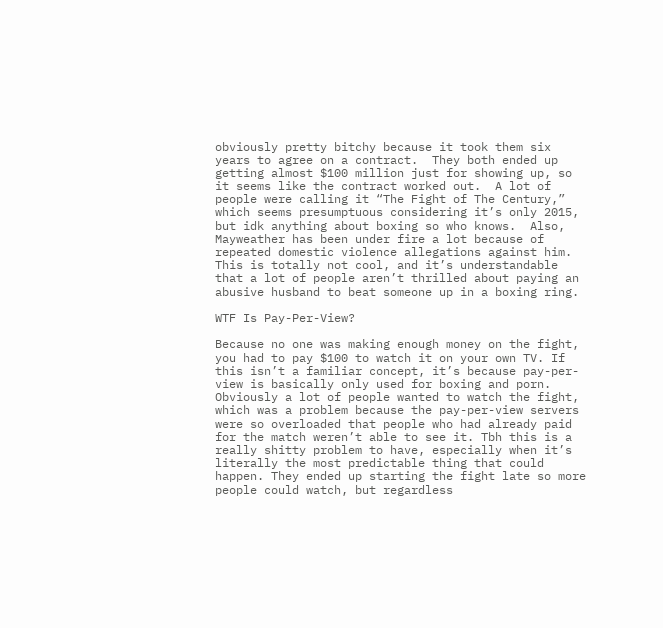obviously pretty bitchy because it took them six years to agree on a contract.  They both ended up getting almost $100 million just for showing up, so it seems like the contract worked out.  A lot of people were calling it “The Fight of The Century,” which seems presumptuous considering it’s only 2015, but idk anything about boxing so who knows.  Also, Mayweather has been under fire a lot because of repeated domestic violence allegations against him. This is totally not cool, and it’s understandable that a lot of people aren’t thrilled about paying an abusive husband to beat someone up in a boxing ring.

WTF Is Pay-Per-View?

Because no one was making enough money on the fight, you had to pay $100 to watch it on your own TV. If this isn’t a familiar concept, it’s because pay-per-view is basically only used for boxing and porn. Obviously a lot of people wanted to watch the fight, which was a problem because the pay-per-view servers were so overloaded that people who had already paid for the match weren’t able to see it. Tbh this is a really shitty problem to have, especially when it’s literally the most predictable thing that could happen. They ended up starting the fight late so more people could watch, but regardless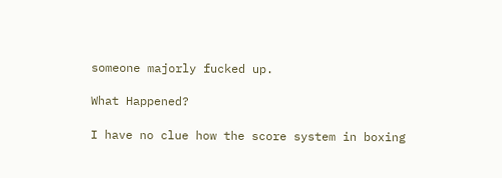someone majorly fucked up.

What Happened?

I have no clue how the score system in boxing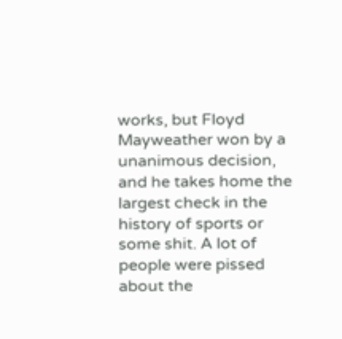works, but Floyd Mayweather won by a unanimous decision, and he takes home the largest check in the history of sports or some shit. A lot of people were pissed about the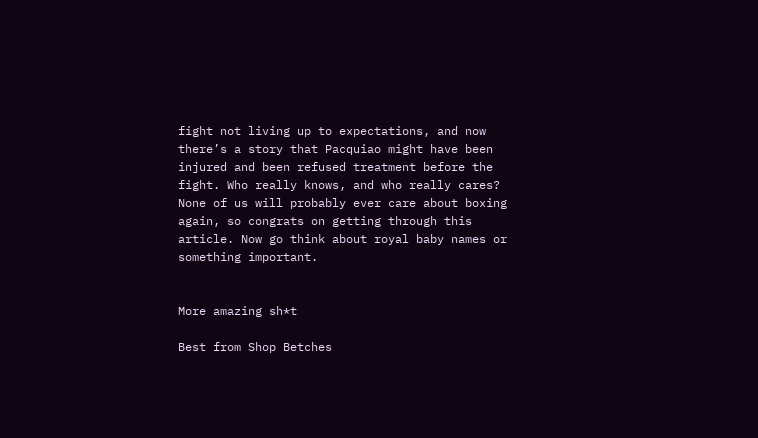fight not living up to expectations, and now there’s a story that Pacquiao might have been injured and been refused treatment before the fight. Who really knows, and who really cares? None of us will probably ever care about boxing again, so congrats on getting through this article. Now go think about royal baby names or something important.


More amazing sh*t

Best from Shop Betches